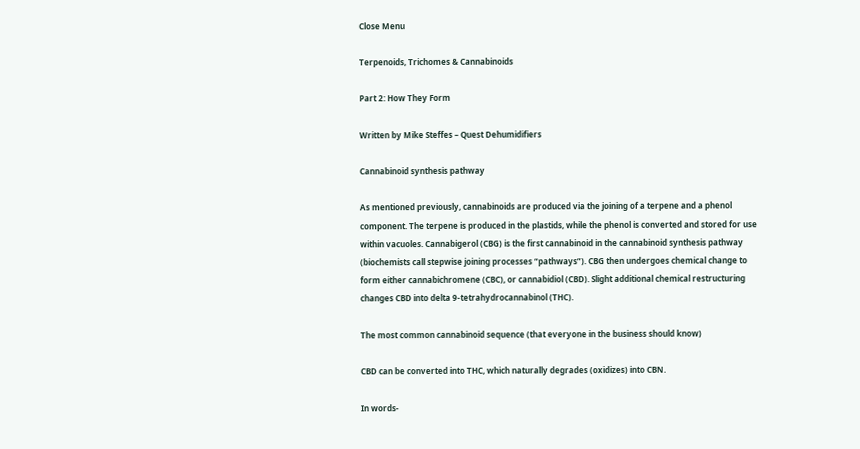Close Menu

Terpenoids, Trichomes & Cannabinoids

Part 2: How They Form

Written by Mike Steffes – Quest Dehumidifiers

Cannabinoid synthesis pathway

As mentioned previously, cannabinoids are produced via the joining of a terpene and a phenol component. The terpene is produced in the plastids, while the phenol is converted and stored for use within vacuoles. Cannabigerol (CBG) is the first cannabinoid in the cannabinoid synthesis pathway (biochemists call stepwise joining processes “pathways”). CBG then undergoes chemical change to form either cannabichromene (CBC), or cannabidiol (CBD). Slight additional chemical restructuring changes CBD into delta 9-tetrahydrocannabinol (THC).

The most common cannabinoid sequence (that everyone in the business should know)

CBD can be converted into THC, which naturally degrades (oxidizes) into CBN.

In words-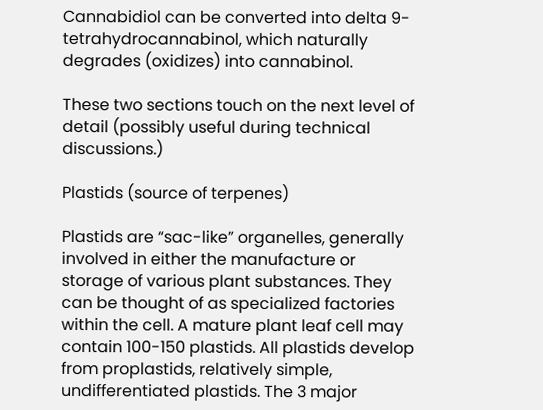Cannabidiol can be converted into delta 9-tetrahydrocannabinol, which naturally degrades (oxidizes) into cannabinol.

These two sections touch on the next level of detail (possibly useful during technical discussions.)

Plastids (source of terpenes)

Plastids are “sac-like” organelles, generally involved in either the manufacture or storage of various plant substances. They can be thought of as specialized factories within the cell. A mature plant leaf cell may contain 100-150 plastids. All plastids develop from proplastids, relatively simple, undifferentiated plastids. The 3 major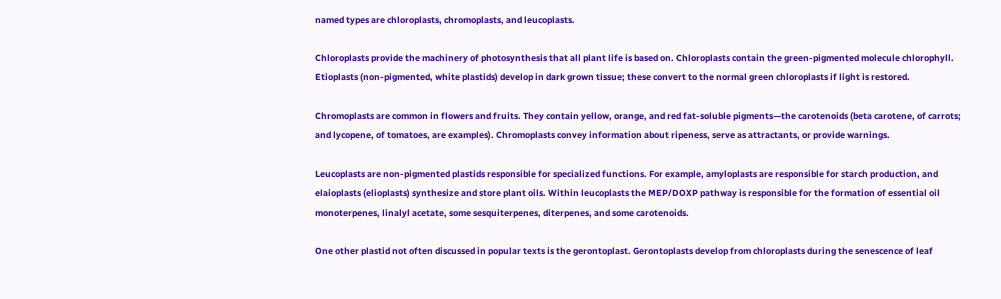named types are chloroplasts, chromoplasts, and leucoplasts.

Chloroplasts provide the machinery of photosynthesis that all plant life is based on. Chloroplasts contain the green-pigmented molecule chlorophyll. Etioplasts (non-pigmented, white plastids) develop in dark grown tissue; these convert to the normal green chloroplasts if light is restored.

Chromoplasts are common in flowers and fruits. They contain yellow, orange, and red fat-soluble pigments—the carotenoids (beta carotene, of carrots; and lycopene, of tomatoes, are examples). Chromoplasts convey information about ripeness, serve as attractants, or provide warnings.

Leucoplasts are non-pigmented plastids responsible for specialized functions. For example, amyloplasts are responsible for starch production, and elaioplasts (elioplasts) synthesize and store plant oils. Within leucoplasts the MEP/DOXP pathway is responsible for the formation of essential oil monoterpenes, linalyl acetate, some sesquiterpenes, diterpenes, and some carotenoids.

One other plastid not often discussed in popular texts is the gerontoplast. Gerontoplasts develop from chloroplasts during the senescence of leaf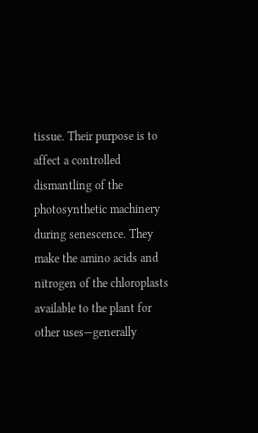tissue. Their purpose is to affect a controlled dismantling of the photosynthetic machinery during senescence. They make the amino acids and nitrogen of the chloroplasts available to the plant for other uses—generally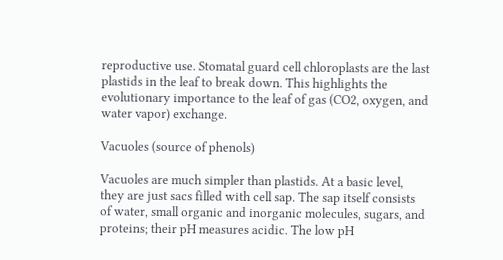reproductive use. Stomatal guard cell chloroplasts are the last plastids in the leaf to break down. This highlights the evolutionary importance to the leaf of gas (CO2, oxygen, and water vapor) exchange.

Vacuoles (source of phenols)

Vacuoles are much simpler than plastids. At a basic level, they are just sacs filled with cell sap. The sap itself consists of water, small organic and inorganic molecules, sugars, and proteins; their pH measures acidic. The low pH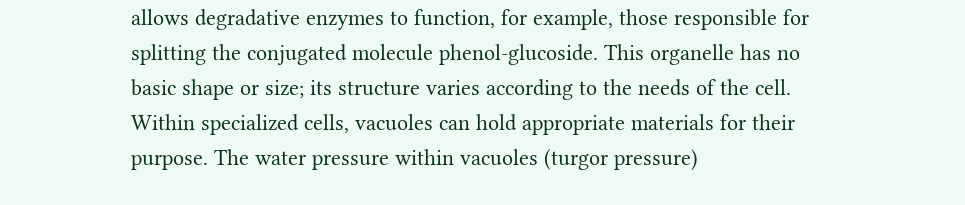allows degradative enzymes to function, for example, those responsible for splitting the conjugated molecule phenol-glucoside. This organelle has no basic shape or size; its structure varies according to the needs of the cell. Within specialized cells, vacuoles can hold appropriate materials for their purpose. The water pressure within vacuoles (turgor pressure)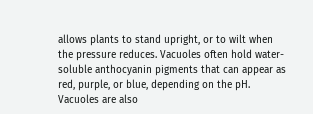allows plants to stand upright, or to wilt when the pressure reduces. Vacuoles often hold water-soluble anthocyanin pigments that can appear as red, purple, or blue, depending on the pH. Vacuoles are also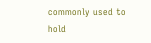commonly used to hold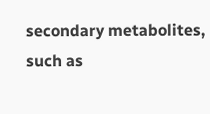secondary metabolites, such as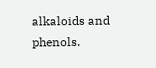alkaloids and phenols.